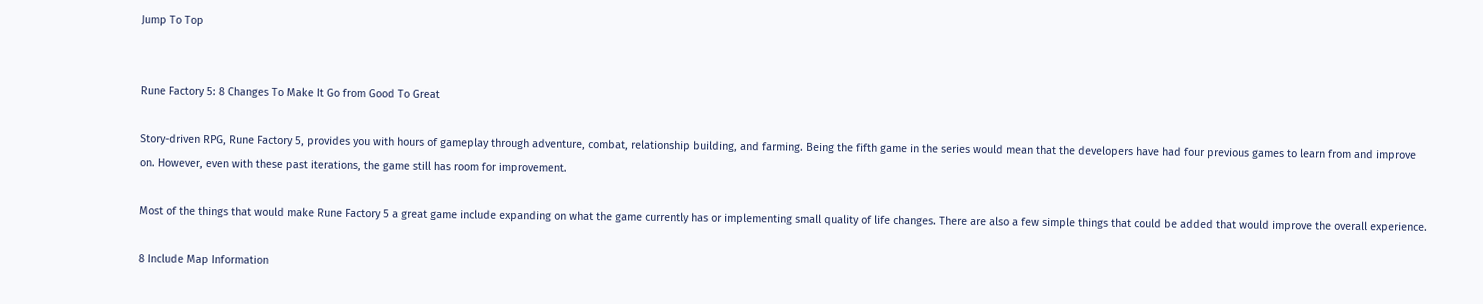Jump To Top


Rune Factory 5: 8 Changes To Make It Go from Good To Great

Story-driven RPG, Rune Factory 5, provides you with hours of gameplay through adventure, combat, relationship building, and farming. Being the fifth game in the series would mean that the developers have had four previous games to learn from and improve on. However, even with these past iterations, the game still has room for improvement.

Most of the things that would make Rune Factory 5 a great game include expanding on what the game currently has or implementing small quality of life changes. There are also a few simple things that could be added that would improve the overall experience.

8 Include Map Information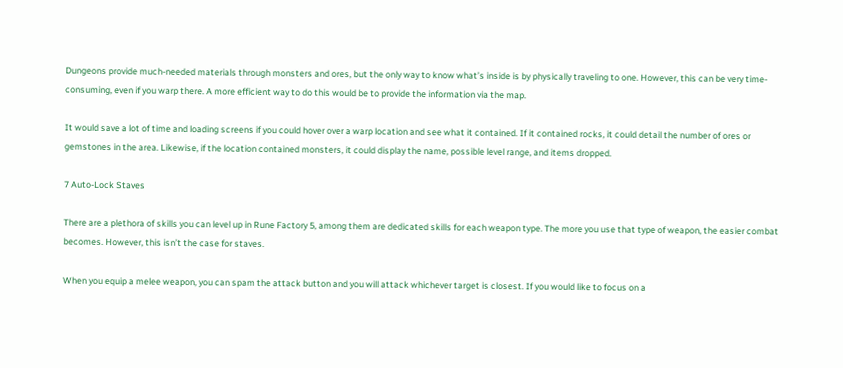Dungeons provide much-needed materials through monsters and ores, but the only way to know what’s inside is by physically traveling to one. However, this can be very time-consuming, even if you warp there. A more efficient way to do this would be to provide the information via the map.

It would save a lot of time and loading screens if you could hover over a warp location and see what it contained. If it contained rocks, it could detail the number of ores or gemstones in the area. Likewise, if the location contained monsters, it could display the name, possible level range, and items dropped.

7 Auto-Lock Staves

There are a plethora of skills you can level up in Rune Factory 5, among them are dedicated skills for each weapon type. The more you use that type of weapon, the easier combat becomes. However, this isn’t the case for staves.

When you equip a melee weapon, you can spam the attack button and you will attack whichever target is closest. If you would like to focus on a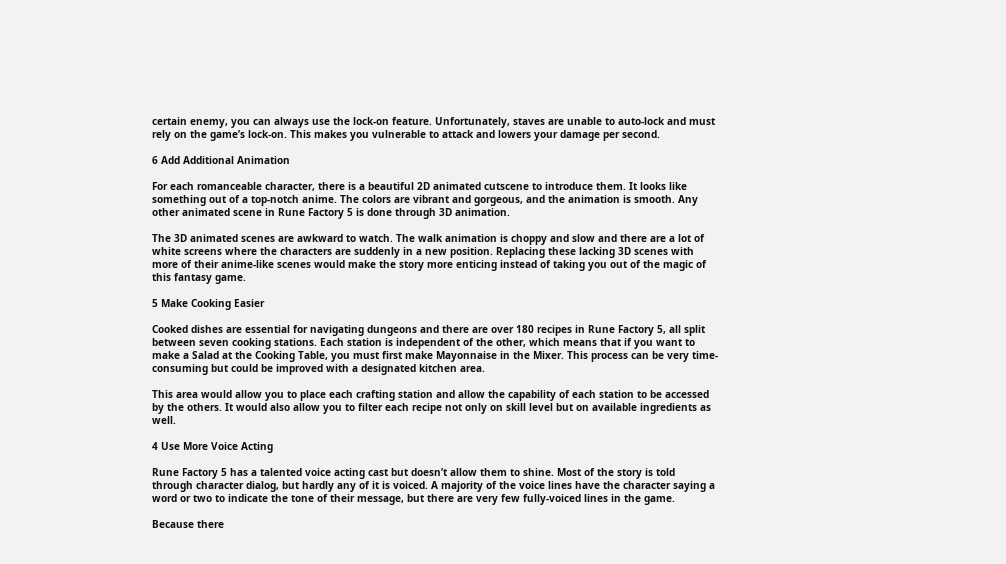certain enemy, you can always use the lock-on feature. Unfortunately, staves are unable to auto-lock and must rely on the game’s lock-on. This makes you vulnerable to attack and lowers your damage per second.

6 Add Additional Animation

For each romanceable character, there is a beautiful 2D animated cutscene to introduce them. It looks like something out of a top-notch anime. The colors are vibrant and gorgeous, and the animation is smooth. Any other animated scene in Rune Factory 5 is done through 3D animation.

The 3D animated scenes are awkward to watch. The walk animation is choppy and slow and there are a lot of white screens where the characters are suddenly in a new position. Replacing these lacking 3D scenes with more of their anime-like scenes would make the story more enticing instead of taking you out of the magic of this fantasy game.

5 Make Cooking Easier

Cooked dishes are essential for navigating dungeons and there are over 180 recipes in Rune Factory 5, all split between seven cooking stations. Each station is independent of the other, which means that if you want to make a Salad at the Cooking Table, you must first make Mayonnaise in the Mixer. This process can be very time-consuming but could be improved with a designated kitchen area.

This area would allow you to place each crafting station and allow the capability of each station to be accessed by the others. It would also allow you to filter each recipe not only on skill level but on available ingredients as well.

4 Use More Voice Acting

Rune Factory 5 has a talented voice acting cast but doesn’t allow them to shine. Most of the story is told through character dialog, but hardly any of it is voiced. A majority of the voice lines have the character saying a word or two to indicate the tone of their message, but there are very few fully-voiced lines in the game.

Because there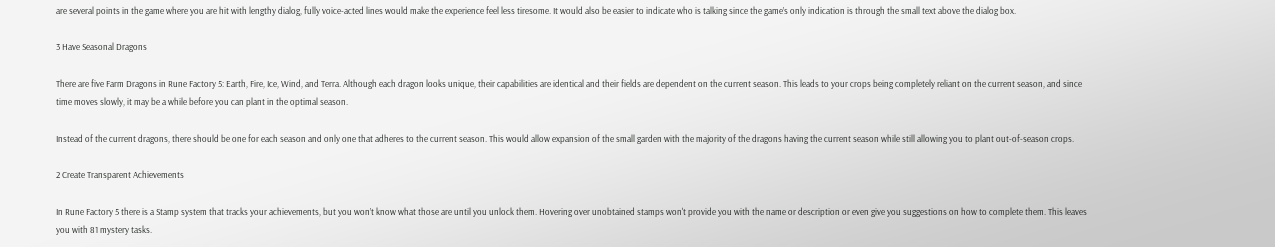are several points in the game where you are hit with lengthy dialog, fully voice-acted lines would make the experience feel less tiresome. It would also be easier to indicate who is talking since the game’s only indication is through the small text above the dialog box.

3 Have Seasonal Dragons

There are five Farm Dragons in Rune Factory 5: Earth, Fire, Ice, Wind, and Terra. Although each dragon looks unique, their capabilities are identical and their fields are dependent on the current season. This leads to your crops being completely reliant on the current season, and since time moves slowly, it may be a while before you can plant in the optimal season.

Instead of the current dragons, there should be one for each season and only one that adheres to the current season. This would allow expansion of the small garden with the majority of the dragons having the current season while still allowing you to plant out-of-season crops.

2 Create Transparent Achievements

In Rune Factory 5 there is a Stamp system that tracks your achievements, but you won’t know what those are until you unlock them. Hovering over unobtained stamps won't provide you with the name or description or even give you suggestions on how to complete them. This leaves you with 81 mystery tasks.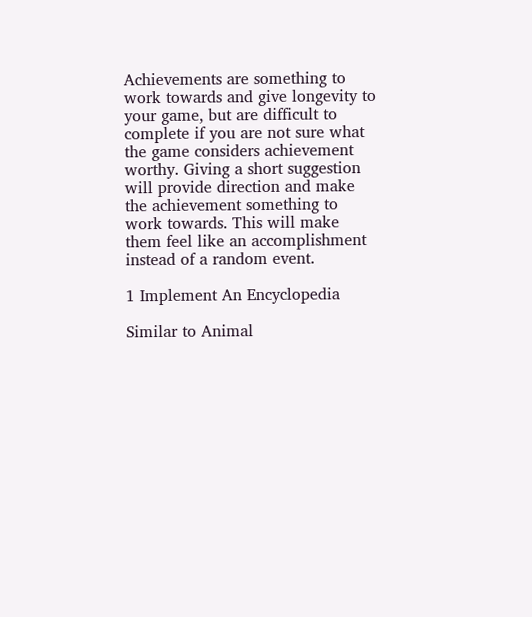Achievements are something to work towards and give longevity to your game, but are difficult to complete if you are not sure what the game considers achievement worthy. Giving a short suggestion will provide direction and make the achievement something to work towards. This will make them feel like an accomplishment instead of a random event.

1 Implement An Encyclopedia

Similar to Animal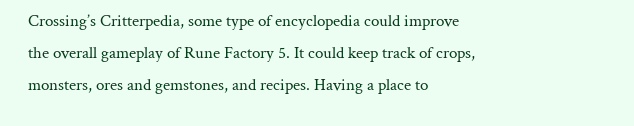Crossing’s Critterpedia, some type of encyclopedia could improve the overall gameplay of Rune Factory 5. It could keep track of crops, monsters, ores and gemstones, and recipes. Having a place to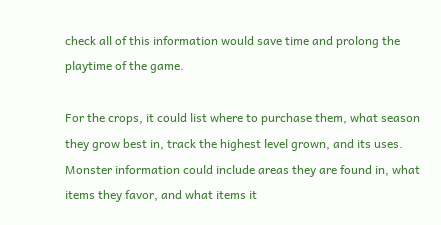check all of this information would save time and prolong the playtime of the game.

For the crops, it could list where to purchase them, what season they grow best in, track the highest level grown, and its uses. Monster information could include areas they are found in, what items they favor, and what items it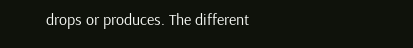drops or produces. The different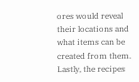ores would reveal their locations and what items can be created from them. Lastly, the recipes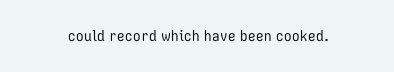could record which have been cooked.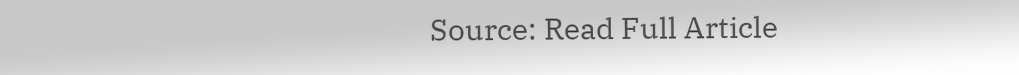Source: Read Full Article